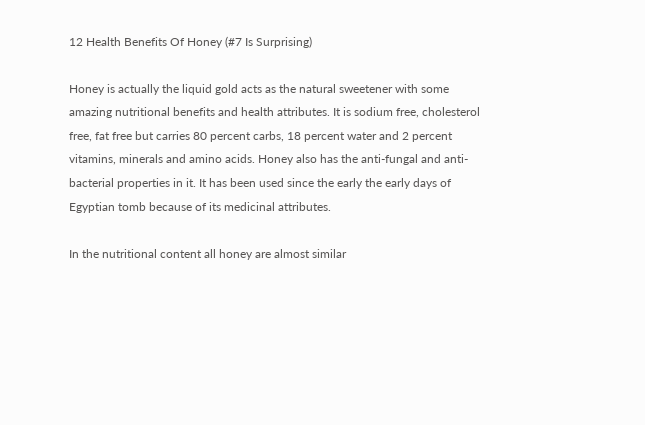12 Health Benefits Of Honey (#7 Is Surprising)

Honey is actually the liquid gold acts as the natural sweetener with some amazing nutritional benefits and health attributes. It is sodium free, cholesterol free, fat free but carries 80 percent carbs, 18 percent water and 2 percent vitamins, minerals and amino acids. Honey also has the anti-fungal and anti-bacterial properties in it. It has been used since the early the early days of Egyptian tomb because of its medicinal attributes.

In the nutritional content all honey are almost similar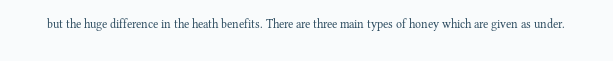but the huge difference in the heath benefits. There are three main types of honey which are given as under.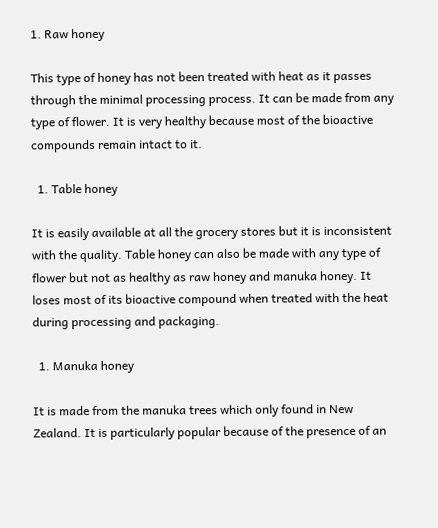1. Raw honey

This type of honey has not been treated with heat as it passes through the minimal processing process. It can be made from any type of flower. It is very healthy because most of the bioactive compounds remain intact to it.

  1. Table honey

It is easily available at all the grocery stores but it is inconsistent with the quality. Table honey can also be made with any type of flower but not as healthy as raw honey and manuka honey. It loses most of its bioactive compound when treated with the heat during processing and packaging.

  1. Manuka honey

It is made from the manuka trees which only found in New Zealand. It is particularly popular because of the presence of an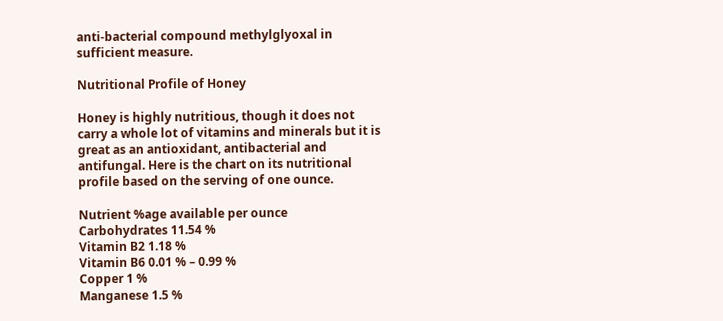anti-bacterial compound methylglyoxal in sufficient measure.

Nutritional Profile of Honey

Honey is highly nutritious, though it does not carry a whole lot of vitamins and minerals but it is great as an antioxidant, antibacterial and antifungal. Here is the chart on its nutritional profile based on the serving of one ounce.

Nutrient %age available per ounce
Carbohydrates 11.54 %
Vitamin B2 1.18 %
Vitamin B6 0.01 % – 0.99 %
Copper 1 %
Manganese 1.5 %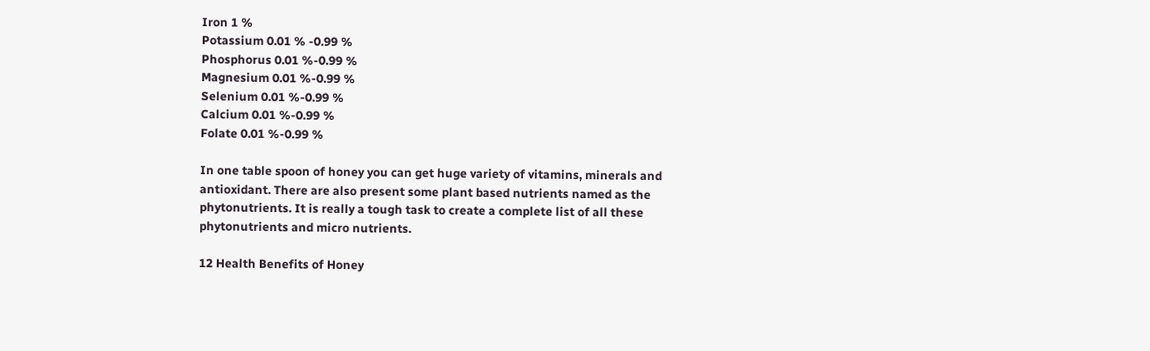Iron 1 %
Potassium 0.01 % -0.99 %
Phosphorus 0.01 %-0.99 %
Magnesium 0.01 %-0.99 %
Selenium 0.01 %-0.99 %
Calcium 0.01 %-0.99 %
Folate 0.01 %-0.99 %

In one table spoon of honey you can get huge variety of vitamins, minerals and antioxidant. There are also present some plant based nutrients named as the phytonutrients. It is really a tough task to create a complete list of all these phytonutrients and micro nutrients.

12 Health Benefits of Honey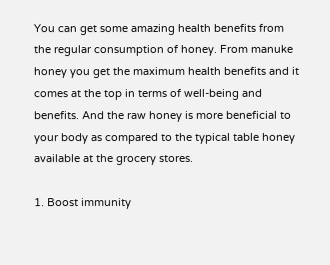You can get some amazing health benefits from the regular consumption of honey. From manuke honey you get the maximum health benefits and it comes at the top in terms of well-being and benefits. And the raw honey is more beneficial to your body as compared to the typical table honey available at the grocery stores.

1. Boost immunity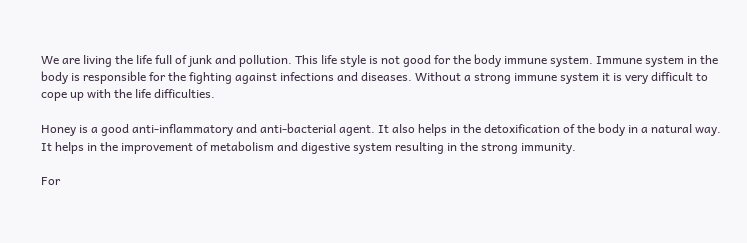We are living the life full of junk and pollution. This life style is not good for the body immune system. Immune system in the body is responsible for the fighting against infections and diseases. Without a strong immune system it is very difficult to cope up with the life difficulties.

Honey is a good anti-inflammatory and anti-bacterial agent. It also helps in the detoxification of the body in a natural way. It helps in the improvement of metabolism and digestive system resulting in the strong immunity.

For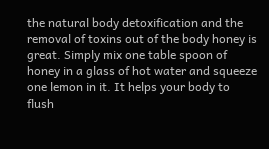the natural body detoxification and the removal of toxins out of the body honey is great. Simply mix one table spoon of honey in a glass of hot water and squeeze one lemon in it. It helps your body to flush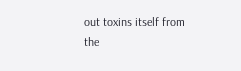out toxins itself from the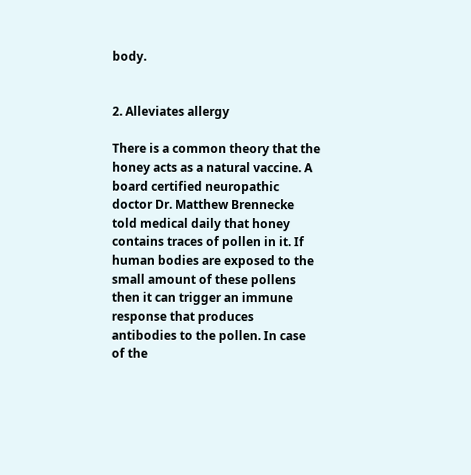body.


2. Alleviates allergy

There is a common theory that the honey acts as a natural vaccine. A board certified neuropathic doctor Dr. Matthew Brennecke told medical daily that honey contains traces of pollen in it. If human bodies are exposed to the small amount of these pollens then it can trigger an immune response that produces antibodies to the pollen. In case of the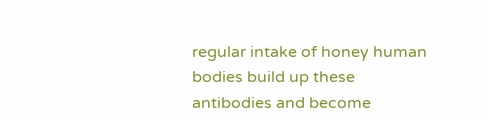regular intake of honey human bodies build up these antibodies and become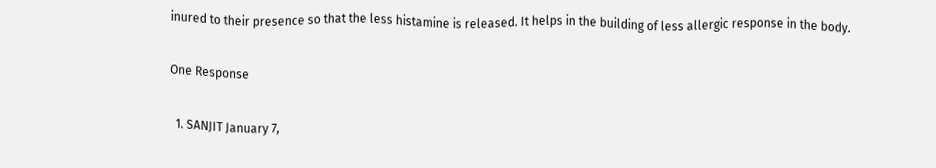inured to their presence so that the less histamine is released. It helps in the building of less allergic response in the body.

One Response

  1. SANJIT January 7,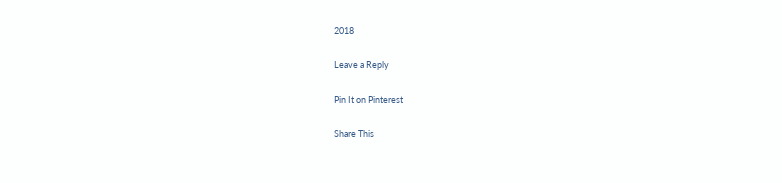2018

Leave a Reply

Pin It on Pinterest

Share This